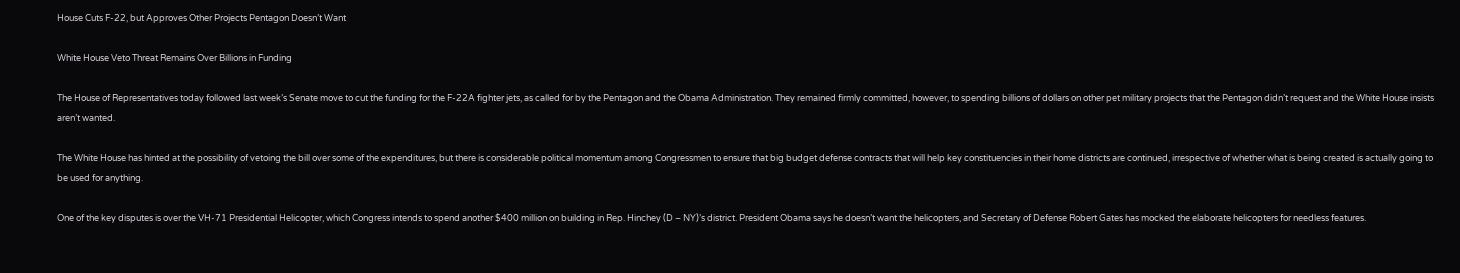House Cuts F-22, but Approves Other Projects Pentagon Doesn’t Want

White House Veto Threat Remains Over Billions in Funding

The House of Representatives today followed last week’s Senate move to cut the funding for the F-22A fighter jets, as called for by the Pentagon and the Obama Administration. They remained firmly committed, however, to spending billions of dollars on other pet military projects that the Pentagon didn’t request and the White House insists aren’t wanted.

The White House has hinted at the possibility of vetoing the bill over some of the expenditures, but there is considerable political momentum among Congressmen to ensure that big budget defense contracts that will help key constituencies in their home districts are continued, irrespective of whether what is being created is actually going to be used for anything.

One of the key disputes is over the VH-71 Presidential Helicopter, which Congress intends to spend another $400 million on building in Rep. Hinchey (D – NY)’s district. President Obama says he doesn’t want the helicopters, and Secretary of Defense Robert Gates has mocked the elaborate helicopters for needless features.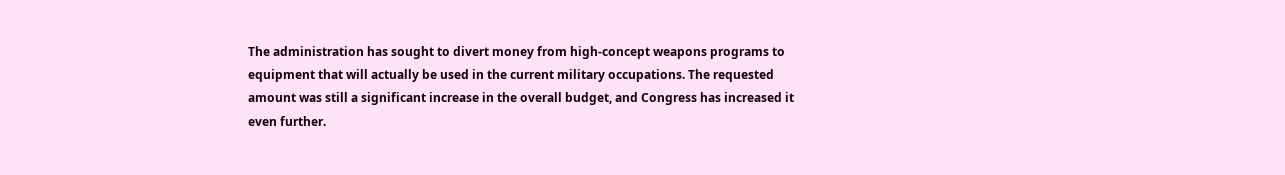The administration has sought to divert money from high-concept weapons programs to equipment that will actually be used in the current military occupations. The requested amount was still a significant increase in the overall budget, and Congress has increased it even further.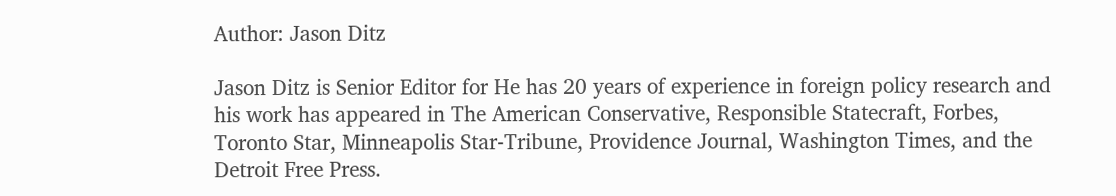Author: Jason Ditz

Jason Ditz is Senior Editor for He has 20 years of experience in foreign policy research and his work has appeared in The American Conservative, Responsible Statecraft, Forbes, Toronto Star, Minneapolis Star-Tribune, Providence Journal, Washington Times, and the Detroit Free Press.